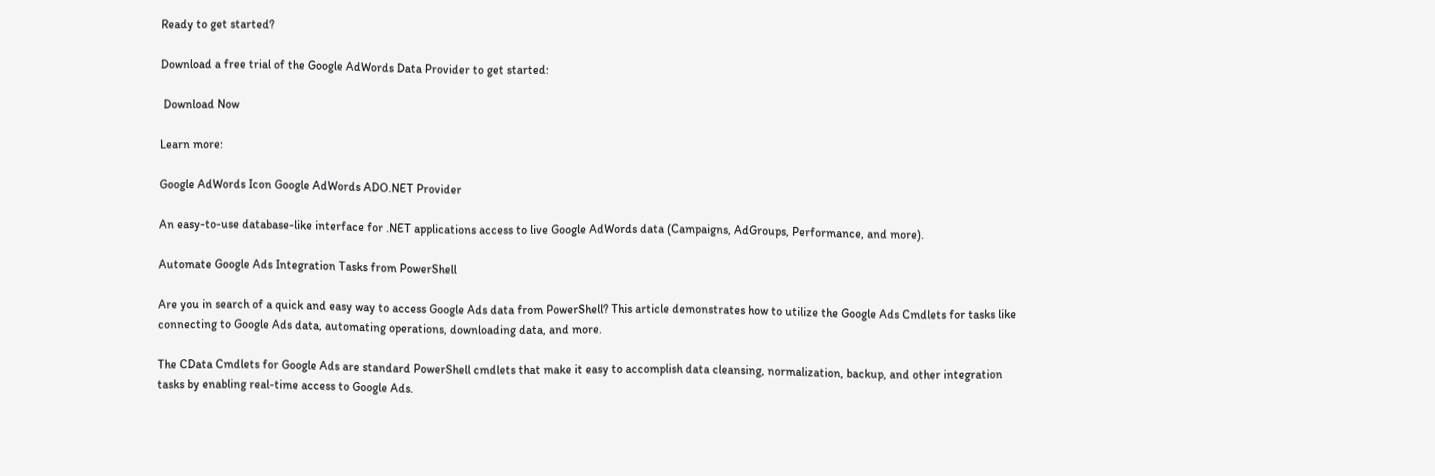Ready to get started?

Download a free trial of the Google AdWords Data Provider to get started:

 Download Now

Learn more:

Google AdWords Icon Google AdWords ADO.NET Provider

An easy-to-use database-like interface for .NET applications access to live Google AdWords data (Campaigns, AdGroups, Performance, and more).

Automate Google Ads Integration Tasks from PowerShell

Are you in search of a quick and easy way to access Google Ads data from PowerShell? This article demonstrates how to utilize the Google Ads Cmdlets for tasks like connecting to Google Ads data, automating operations, downloading data, and more.

The CData Cmdlets for Google Ads are standard PowerShell cmdlets that make it easy to accomplish data cleansing, normalization, backup, and other integration tasks by enabling real-time access to Google Ads.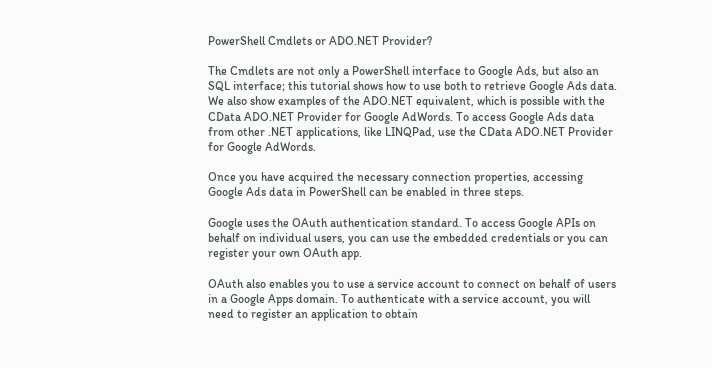PowerShell Cmdlets or ADO.NET Provider?

The Cmdlets are not only a PowerShell interface to Google Ads, but also an SQL interface; this tutorial shows how to use both to retrieve Google Ads data. We also show examples of the ADO.NET equivalent, which is possible with the CData ADO.NET Provider for Google AdWords. To access Google Ads data from other .NET applications, like LINQPad, use the CData ADO.NET Provider for Google AdWords.

Once you have acquired the necessary connection properties, accessing Google Ads data in PowerShell can be enabled in three steps.

Google uses the OAuth authentication standard. To access Google APIs on behalf on individual users, you can use the embedded credentials or you can register your own OAuth app.

OAuth also enables you to use a service account to connect on behalf of users in a Google Apps domain. To authenticate with a service account, you will need to register an application to obtain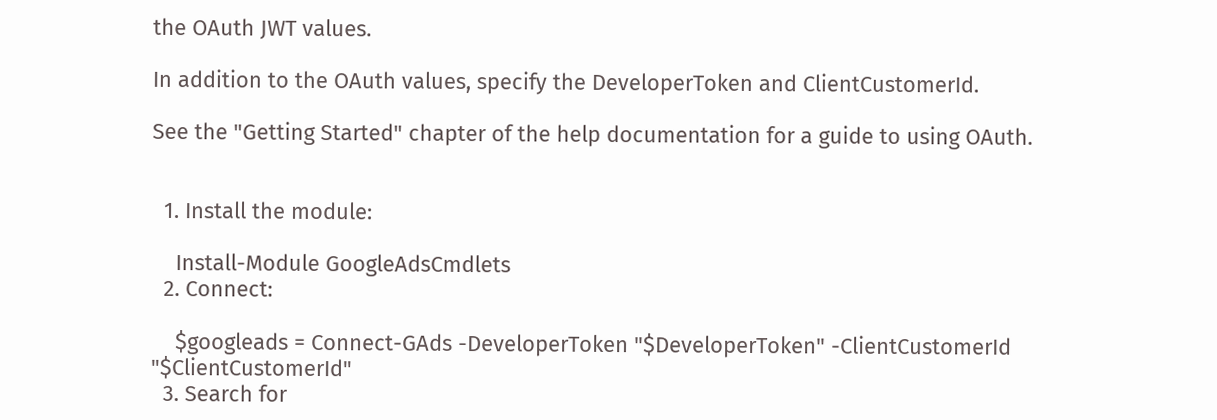the OAuth JWT values.

In addition to the OAuth values, specify the DeveloperToken and ClientCustomerId.

See the "Getting Started" chapter of the help documentation for a guide to using OAuth.


  1. Install the module:

    Install-Module GoogleAdsCmdlets
  2. Connect:

    $googleads = Connect-GAds -DeveloperToken "$DeveloperToken" -ClientCustomerId "$ClientCustomerId"
  3. Search for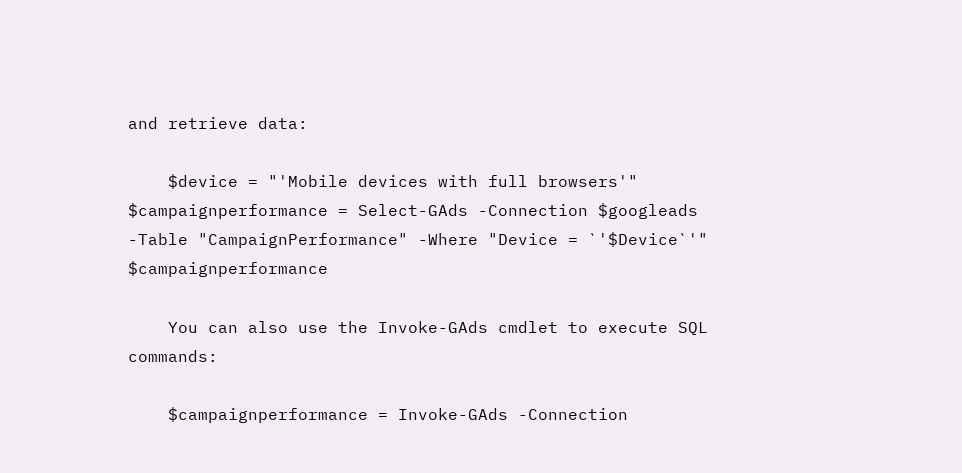and retrieve data:

    $device = "'Mobile devices with full browsers'" $campaignperformance = Select-GAds -Connection $googleads -Table "CampaignPerformance" -Where "Device = `'$Device`'" $campaignperformance

    You can also use the Invoke-GAds cmdlet to execute SQL commands:

    $campaignperformance = Invoke-GAds -Connection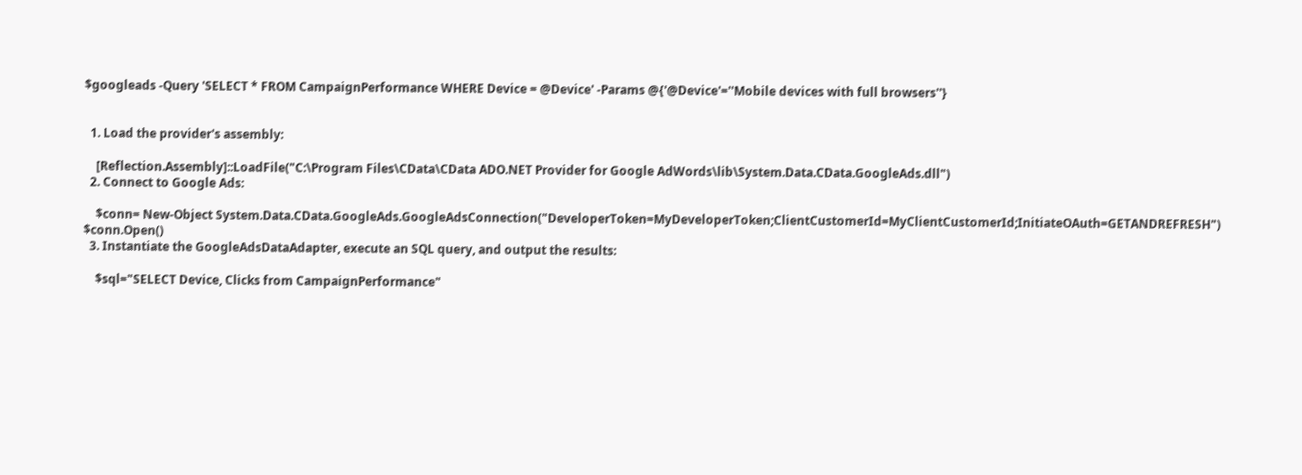$googleads -Query 'SELECT * FROM CampaignPerformance WHERE Device = @Device' -Params @{'@Device'=''Mobile devices with full browsers''}


  1. Load the provider's assembly:

    [Reflection.Assembly]::LoadFile("C:\Program Files\CData\CData ADO.NET Provider for Google AdWords\lib\System.Data.CData.GoogleAds.dll")
  2. Connect to Google Ads:

    $conn= New-Object System.Data.CData.GoogleAds.GoogleAdsConnection("DeveloperToken=MyDeveloperToken;ClientCustomerId=MyClientCustomerId;InitiateOAuth=GETANDREFRESH") $conn.Open()
  3. Instantiate the GoogleAdsDataAdapter, execute an SQL query, and output the results:

    $sql="SELECT Device, Clicks from CampaignPerformance"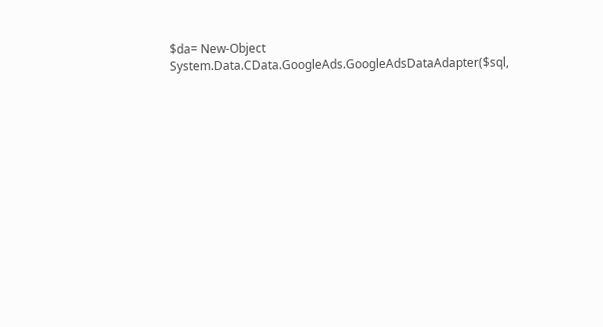$da= New-Object System.Data.CData.GoogleAds.GoogleAdsDataAdapter($sql,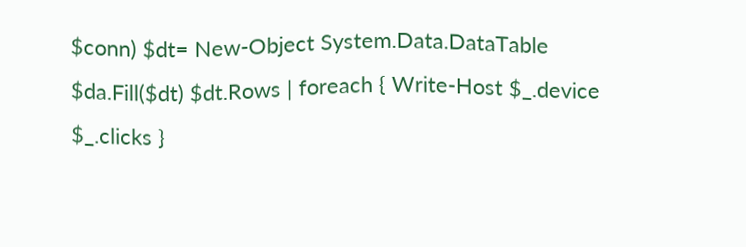$conn) $dt= New-Object System.Data.DataTable $da.Fill($dt) $dt.Rows | foreach { Write-Host $_.device $_.clicks }